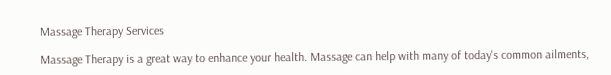Massage Therapy Services

Massage Therapy is a great way to enhance your health. Massage can help with many of today's common ailments,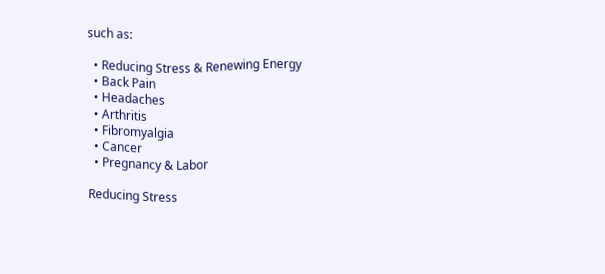such as:

  • Reducing Stress & Renewing Energy
  • Back Pain
  • Headaches
  • Arthritis
  • Fibromyalgia
  • Cancer
  • Pregnancy & Labor

Reducing Stress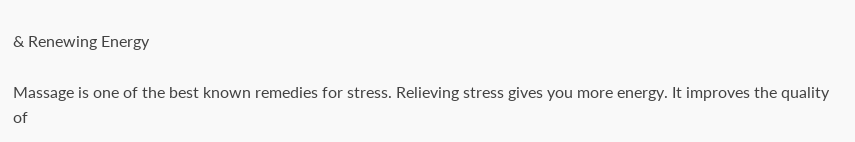& Renewing Energy

Massage is one of the best known remedies for stress. Relieving stress gives you more energy. It improves the quality of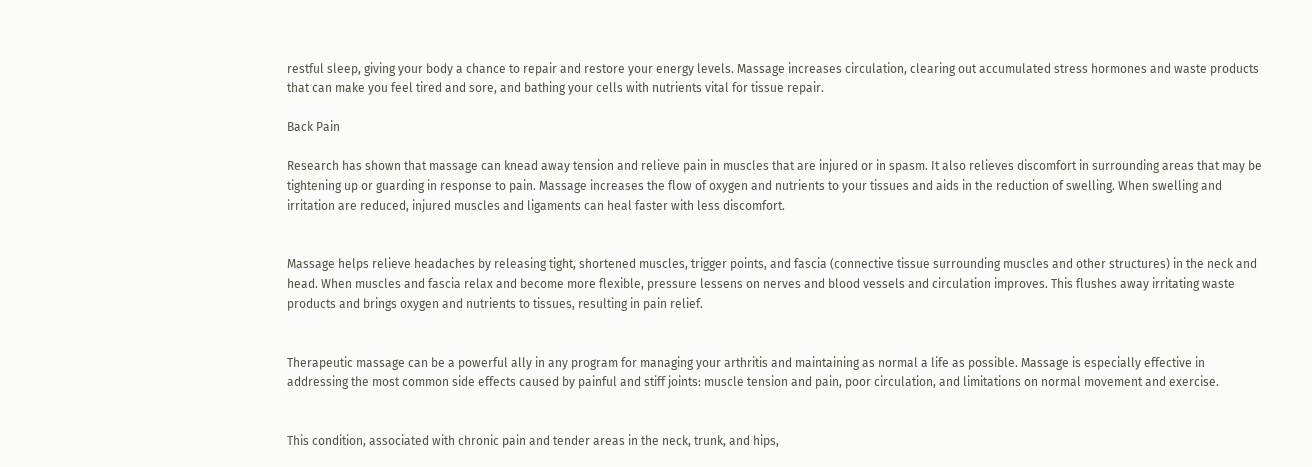restful sleep, giving your body a chance to repair and restore your energy levels. Massage increases circulation, clearing out accumulated stress hormones and waste products that can make you feel tired and sore, and bathing your cells with nutrients vital for tissue repair.

Back Pain

Research has shown that massage can knead away tension and relieve pain in muscles that are injured or in spasm. It also relieves discomfort in surrounding areas that may be tightening up or guarding in response to pain. Massage increases the flow of oxygen and nutrients to your tissues and aids in the reduction of swelling. When swelling and irritation are reduced, injured muscles and ligaments can heal faster with less discomfort.


Massage helps relieve headaches by releasing tight, shortened muscles, trigger points, and fascia (connective tissue surrounding muscles and other structures) in the neck and head. When muscles and fascia relax and become more flexible, pressure lessens on nerves and blood vessels and circulation improves. This flushes away irritating waste products and brings oxygen and nutrients to tissues, resulting in pain relief.


Therapeutic massage can be a powerful ally in any program for managing your arthritis and maintaining as normal a life as possible. Massage is especially effective in addressing the most common side effects caused by painful and stiff joints: muscle tension and pain, poor circulation, and limitations on normal movement and exercise.


This condition, associated with chronic pain and tender areas in the neck, trunk, and hips,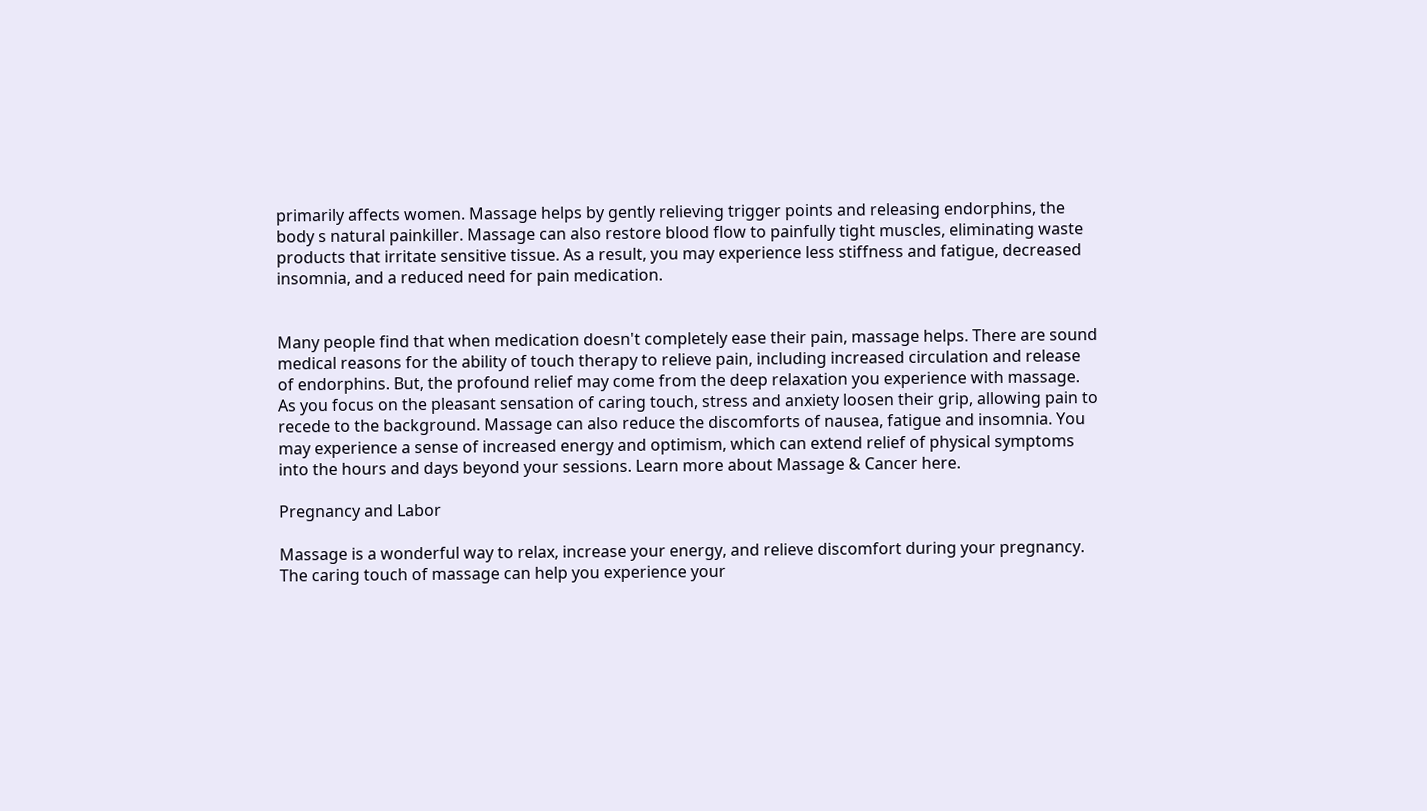primarily affects women. Massage helps by gently relieving trigger points and releasing endorphins, the body s natural painkiller. Massage can also restore blood flow to painfully tight muscles, eliminating waste products that irritate sensitive tissue. As a result, you may experience less stiffness and fatigue, decreased insomnia, and a reduced need for pain medication.


Many people find that when medication doesn't completely ease their pain, massage helps. There are sound medical reasons for the ability of touch therapy to relieve pain, including increased circulation and release of endorphins. But, the profound relief may come from the deep relaxation you experience with massage. As you focus on the pleasant sensation of caring touch, stress and anxiety loosen their grip, allowing pain to recede to the background. Massage can also reduce the discomforts of nausea, fatigue and insomnia. You may experience a sense of increased energy and optimism, which can extend relief of physical symptoms into the hours and days beyond your sessions. Learn more about Massage & Cancer here.

Pregnancy and Labor

Massage is a wonderful way to relax, increase your energy, and relieve discomfort during your pregnancy. The caring touch of massage can help you experience your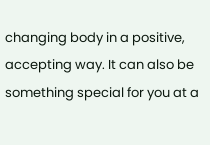changing body in a positive, accepting way. It can also be something special for you at a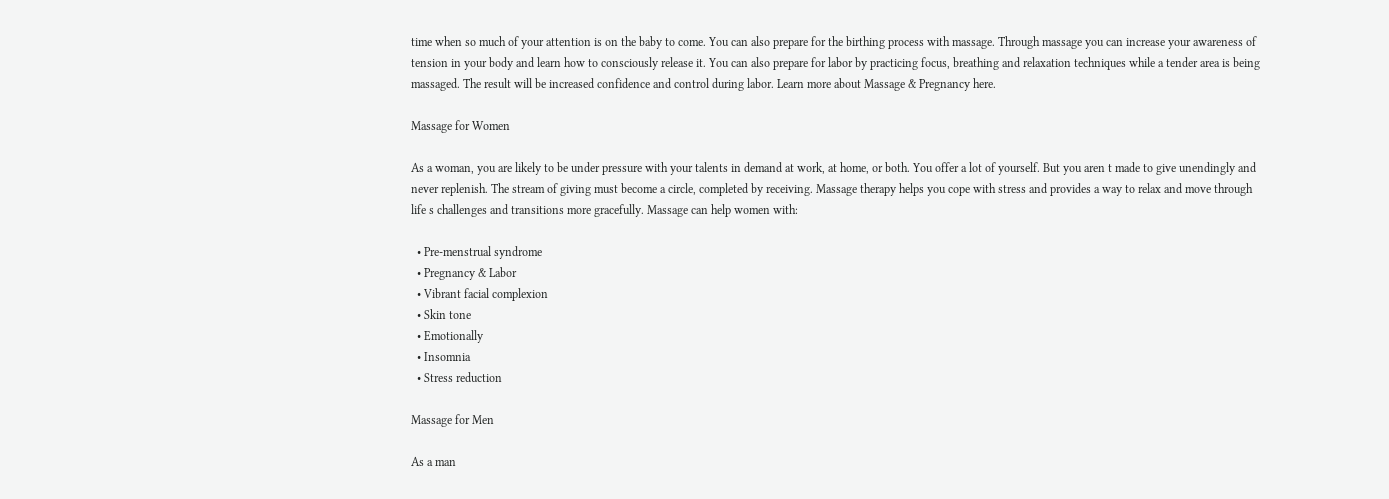time when so much of your attention is on the baby to come. You can also prepare for the birthing process with massage. Through massage you can increase your awareness of tension in your body and learn how to consciously release it. You can also prepare for labor by practicing focus, breathing and relaxation techniques while a tender area is being massaged. The result will be increased confidence and control during labor. Learn more about Massage & Pregnancy here.

Massage for Women

As a woman, you are likely to be under pressure with your talents in demand at work, at home, or both. You offer a lot of yourself. But you aren t made to give unendingly and never replenish. The stream of giving must become a circle, completed by receiving. Massage therapy helps you cope with stress and provides a way to relax and move through life s challenges and transitions more gracefully. Massage can help women with:

  • Pre-menstrual syndrome
  • Pregnancy & Labor
  • Vibrant facial complexion
  • Skin tone
  • Emotionally
  • Insomnia
  • Stress reduction

Massage for Men

As a man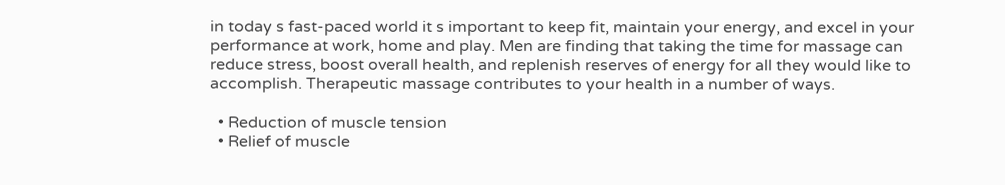in today s fast-paced world it s important to keep fit, maintain your energy, and excel in your performance at work, home and play. Men are finding that taking the time for massage can reduce stress, boost overall health, and replenish reserves of energy for all they would like to accomplish. Therapeutic massage contributes to your health in a number of ways.

  • Reduction of muscle tension
  • Relief of muscle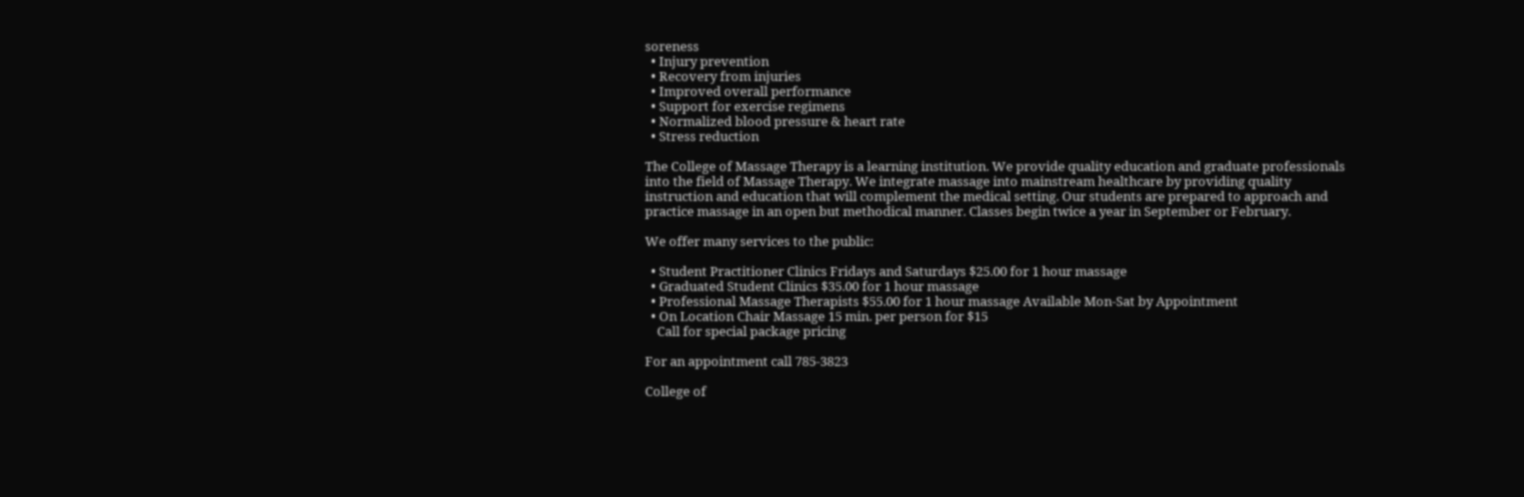soreness
  • Injury prevention
  • Recovery from injuries
  • Improved overall performance
  • Support for exercise regimens
  • Normalized blood pressure & heart rate
  • Stress reduction

The College of Massage Therapy is a learning institution. We provide quality education and graduate professionals into the field of Massage Therapy. We integrate massage into mainstream healthcare by providing quality instruction and education that will complement the medical setting. Our students are prepared to approach and practice massage in an open but methodical manner. Classes begin twice a year in September or February.

We offer many services to the public:

  • Student Practitioner Clinics Fridays and Saturdays $25.00 for 1 hour massage
  • Graduated Student Clinics $35.00 for 1 hour massage
  • Professional Massage Therapists $55.00 for 1 hour massage Available Mon-Sat by Appointment
  • On Location Chair Massage 15 min. per person for $15
    Call for special package pricing

For an appointment call 785-3823

College of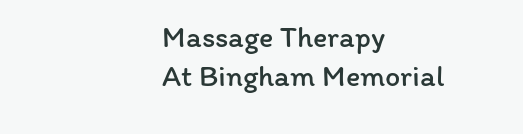Massage Therapy
At Bingham Memorial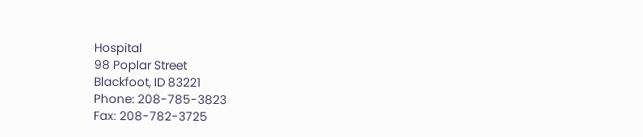Hospital
98 Poplar Street
Blackfoot, ID 83221
Phone: 208-785-3823
Fax: 208-782-3725